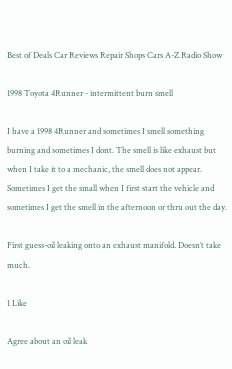Best of Deals Car Reviews Repair Shops Cars A-Z Radio Show

1998 Toyota 4Runner - intermittent burn smell

I have a 1998 4Runner and sometimes I smell something burning and sometimes I dont. The smell is like exhaust but when I take it to a mechanic, the smell does not appear. Sometimes I get the small when I first start the vehicle and sometimes I get the smell in the afternoon or thru out the day.

First guess-oil leaking onto an exhaust manifold. Doesn’t take much.

1 Like

Agree about an oil leak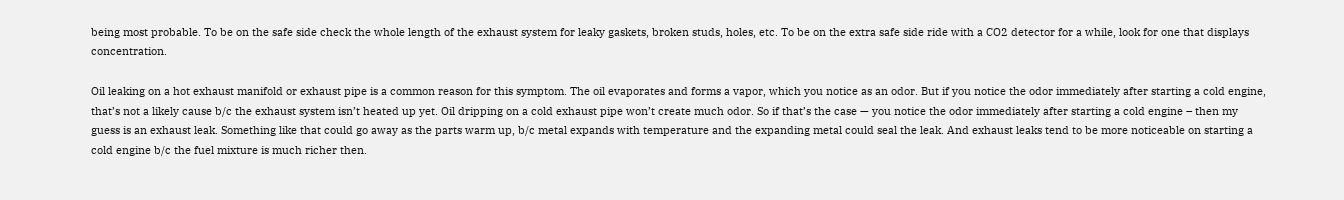being most probable. To be on the safe side check the whole length of the exhaust system for leaky gaskets, broken studs, holes, etc. To be on the extra safe side ride with a CO2 detector for a while, look for one that displays concentration.

Oil leaking on a hot exhaust manifold or exhaust pipe is a common reason for this symptom. The oil evaporates and forms a vapor, which you notice as an odor. But if you notice the odor immediately after starting a cold engine, that’s not a likely cause b/c the exhaust system isn’t heated up yet. Oil dripping on a cold exhaust pipe won’t create much odor. So if that’s the case — you notice the odor immediately after starting a cold engine – then my guess is an exhaust leak. Something like that could go away as the parts warm up, b/c metal expands with temperature and the expanding metal could seal the leak. And exhaust leaks tend to be more noticeable on starting a cold engine b/c the fuel mixture is much richer then.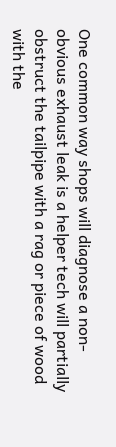One common way shops will diagnose a non-obvious exhaust leak is a helper tech will partially obstruct the tailpipe with a rag or piece of wood with the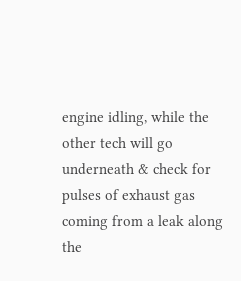engine idling, while the other tech will go underneath & check for pulses of exhaust gas coming from a leak along the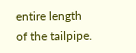entire length of the tailpipe.